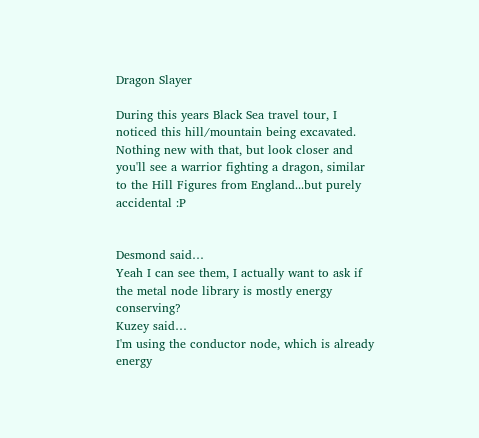Dragon Slayer

During this years Black Sea travel tour, I noticed this hill/mountain being excavated. Nothing new with that, but look closer and you'll see a warrior fighting a dragon, similar to the Hill Figures from England...but purely accidental :P


Desmond said…
Yeah I can see them, I actually want to ask if the metal node library is mostly energy conserving?
Kuzey said…
I'm using the conductor node, which is already energy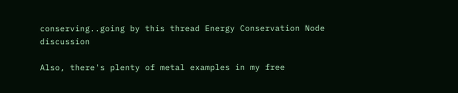conserving..going by this thread Energy Conservation Node discussion

Also, there's plenty of metal examples in my free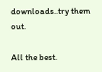downloads..try them out.

All the best.